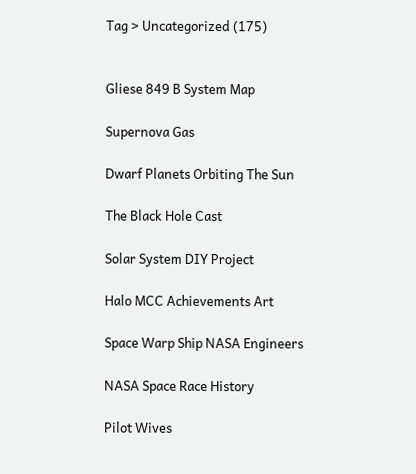Tag > Uncategorized (175)


Gliese 849 B System Map

Supernova Gas

Dwarf Planets Orbiting The Sun

The Black Hole Cast

Solar System DIY Project

Halo MCC Achievements Art

Space Warp Ship NASA Engineers

NASA Space Race History

Pilot Wives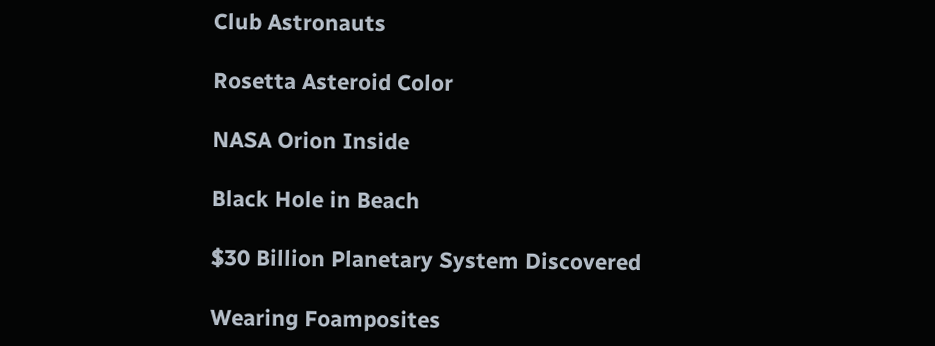Club Astronauts

Rosetta Asteroid Color

NASA Orion Inside

Black Hole in Beach

$30 Billion Planetary System Discovered

Wearing Foamposites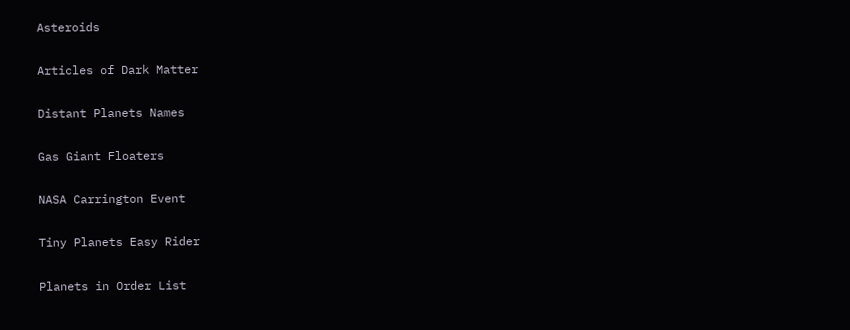Asteroids

Articles of Dark Matter

Distant Planets Names

Gas Giant Floaters

NASA Carrington Event

Tiny Planets Easy Rider

Planets in Order List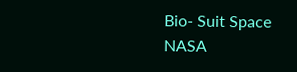Bio- Suit Space NASA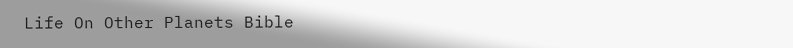Life On Other Planets Bible